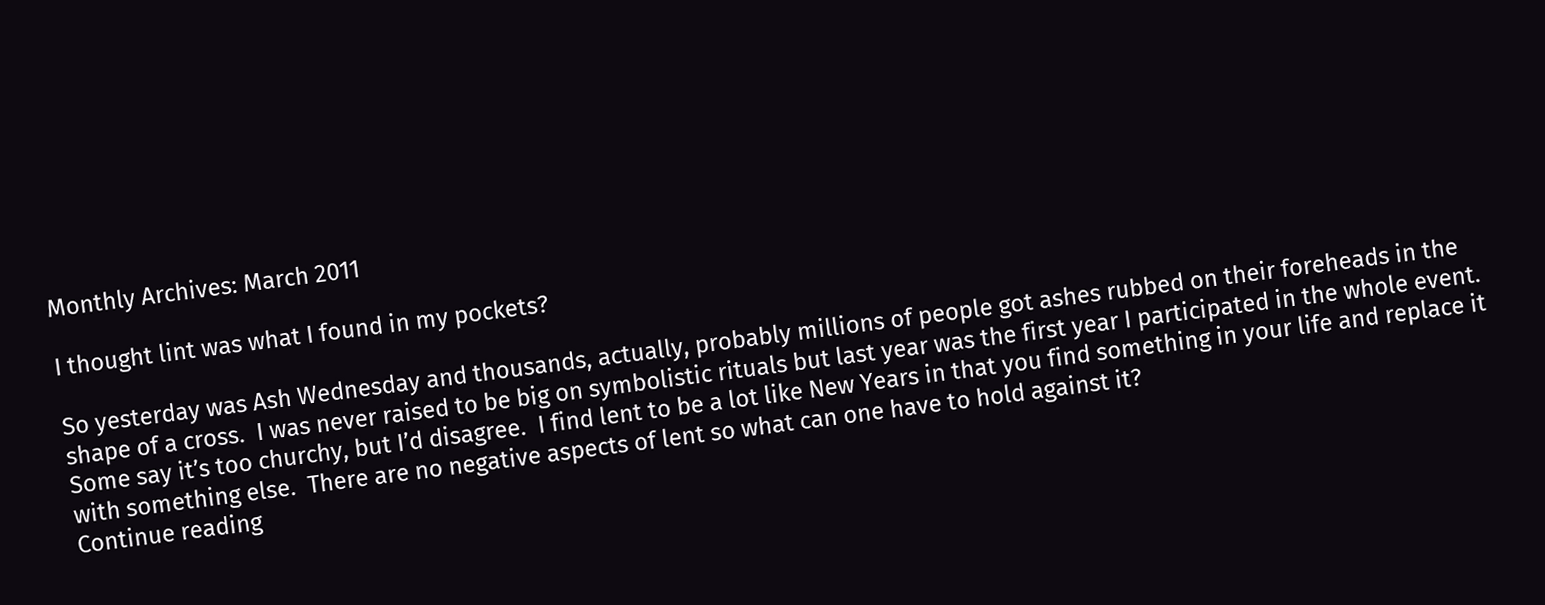Monthly Archives: March 2011

I thought lint was what I found in my pockets?

So yesterday was Ash Wednesday and thousands, actually, probably millions of people got ashes rubbed on their foreheads in the shape of a cross.  I was never raised to be big on symbolistic rituals but last year was the first year I participated in the whole event.  Some say it’s too churchy, but I’d disagree.  I find lent to be a lot like New Years in that you find something in your life and replace it with something else.  There are no negative aspects of lent so what can one have to hold against it?
Continue reading